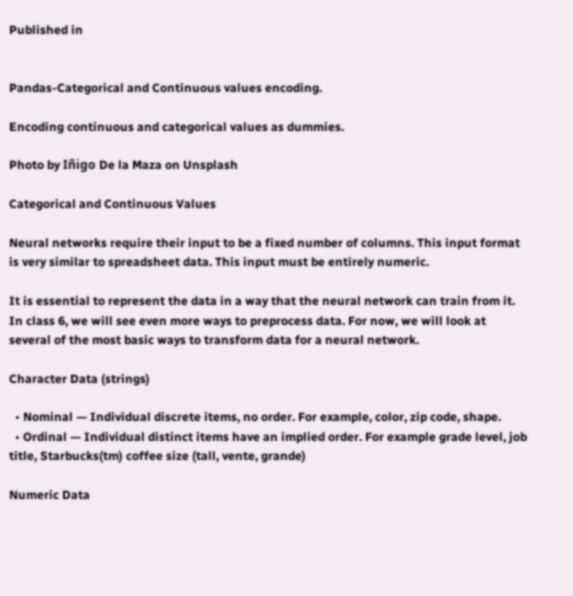Published in


Pandas-Categorical and Continuous values encoding.

Encoding continuous and categorical values as dummies.

Photo by Iñigo De la Maza on Unsplash

Categorical and Continuous Values

Neural networks require their input to be a fixed number of columns. This input format is very similar to spreadsheet data. This input must be entirely numeric.

It is essential to represent the data in a way that the neural network can train from it. In class 6, we will see even more ways to preprocess data. For now, we will look at several of the most basic ways to transform data for a neural network.

Character Data (strings)

  • Nominal — Individual discrete items, no order. For example, color, zip code, shape.
  • Ordinal — Individual distinct items have an implied order. For example grade level, job title, Starbucks(tm) coffee size (tall, vente, grande)

Numeric Data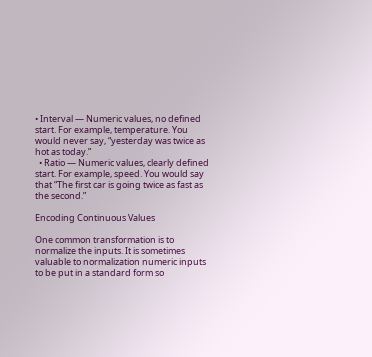• Interval — Numeric values, no defined start. For example, temperature. You would never say, “yesterday was twice as hot as today.”
  • Ratio — Numeric values, clearly defined start. For example, speed. You would say that “The first car is going twice as fast as the second.”

Encoding Continuous Values

One common transformation is to normalize the inputs. It is sometimes valuable to normalization numeric inputs to be put in a standard form so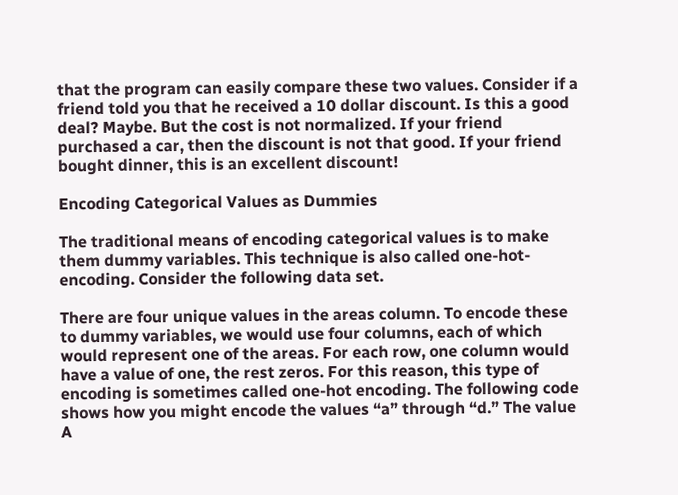that the program can easily compare these two values. Consider if a friend told you that he received a 10 dollar discount. Is this a good deal? Maybe. But the cost is not normalized. If your friend purchased a car, then the discount is not that good. If your friend bought dinner, this is an excellent discount!

Encoding Categorical Values as Dummies

The traditional means of encoding categorical values is to make them dummy variables. This technique is also called one-hot-encoding. Consider the following data set.

There are four unique values in the areas column. To encode these to dummy variables, we would use four columns, each of which would represent one of the areas. For each row, one column would have a value of one, the rest zeros. For this reason, this type of encoding is sometimes called one-hot encoding. The following code shows how you might encode the values “a” through “d.” The value A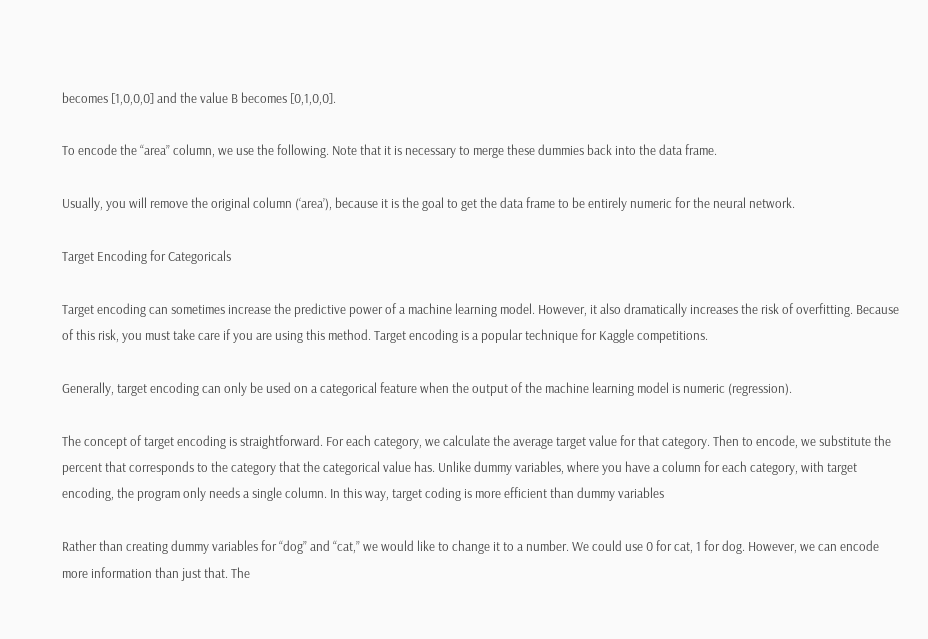becomes [1,0,0,0] and the value B becomes [0,1,0,0].

To encode the “area” column, we use the following. Note that it is necessary to merge these dummies back into the data frame.

Usually, you will remove the original column (‘area’), because it is the goal to get the data frame to be entirely numeric for the neural network.

Target Encoding for Categoricals

Target encoding can sometimes increase the predictive power of a machine learning model. However, it also dramatically increases the risk of overfitting. Because of this risk, you must take care if you are using this method. Target encoding is a popular technique for Kaggle competitions.

Generally, target encoding can only be used on a categorical feature when the output of the machine learning model is numeric (regression).

The concept of target encoding is straightforward. For each category, we calculate the average target value for that category. Then to encode, we substitute the percent that corresponds to the category that the categorical value has. Unlike dummy variables, where you have a column for each category, with target encoding, the program only needs a single column. In this way, target coding is more efficient than dummy variables

Rather than creating dummy variables for “dog” and “cat,” we would like to change it to a number. We could use 0 for cat, 1 for dog. However, we can encode more information than just that. The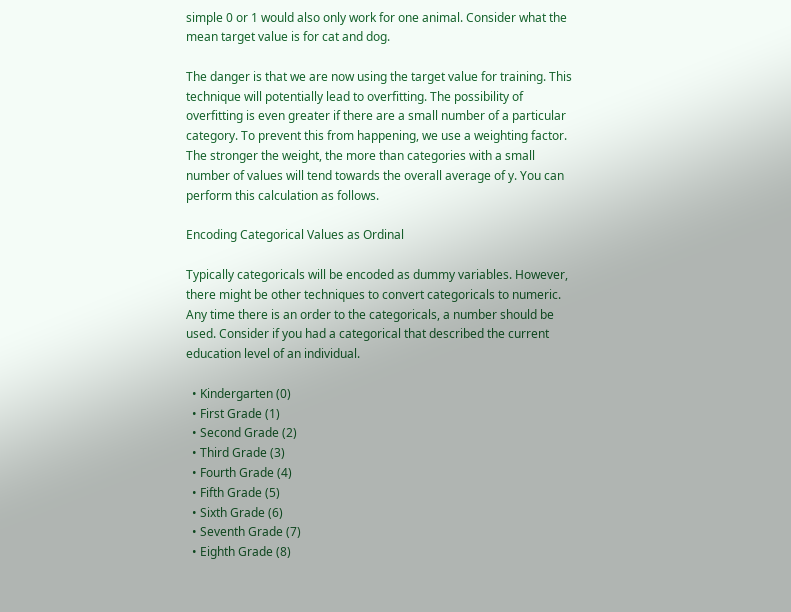simple 0 or 1 would also only work for one animal. Consider what the mean target value is for cat and dog.

The danger is that we are now using the target value for training. This technique will potentially lead to overfitting. The possibility of overfitting is even greater if there are a small number of a particular category. To prevent this from happening, we use a weighting factor. The stronger the weight, the more than categories with a small number of values will tend towards the overall average of y. You can perform this calculation as follows.

Encoding Categorical Values as Ordinal

Typically categoricals will be encoded as dummy variables. However, there might be other techniques to convert categoricals to numeric. Any time there is an order to the categoricals, a number should be used. Consider if you had a categorical that described the current education level of an individual.

  • Kindergarten (0)
  • First Grade (1)
  • Second Grade (2)
  • Third Grade (3)
  • Fourth Grade (4)
  • Fifth Grade (5)
  • Sixth Grade (6)
  • Seventh Grade (7)
  • Eighth Grade (8)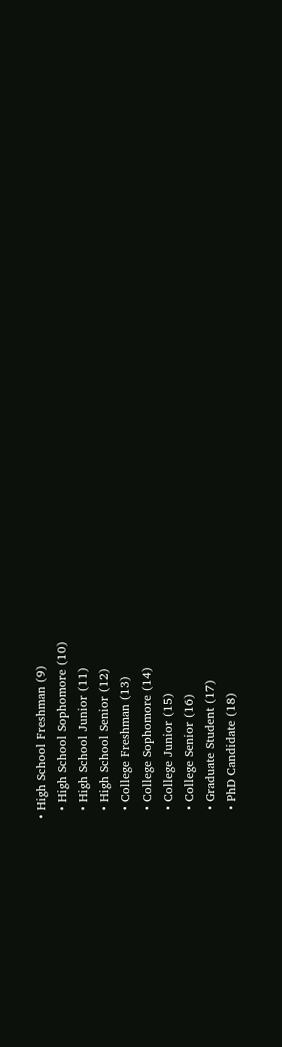• High School Freshman (9)
  • High School Sophomore (10)
  • High School Junior (11)
  • High School Senior (12)
  • College Freshman (13)
  • College Sophomore (14)
  • College Junior (15)
  • College Senior (16)
  • Graduate Student (17)
  • PhD Candidate (18)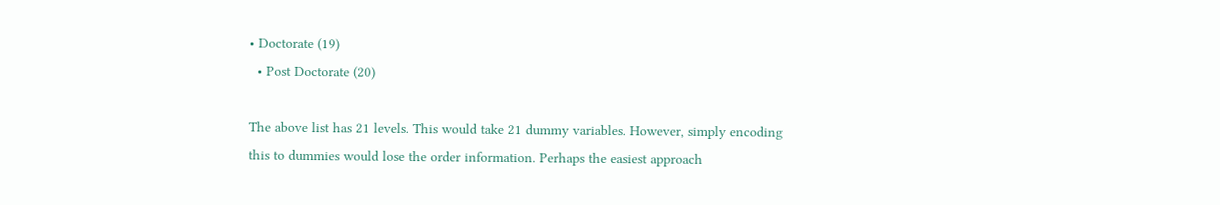• Doctorate (19)
  • Post Doctorate (20)

The above list has 21 levels. This would take 21 dummy variables. However, simply encoding this to dummies would lose the order information. Perhaps the easiest approach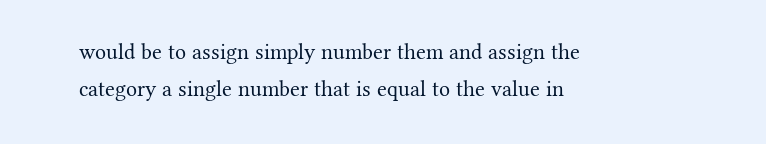would be to assign simply number them and assign the category a single number that is equal to the value in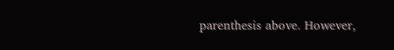parenthesis above. However,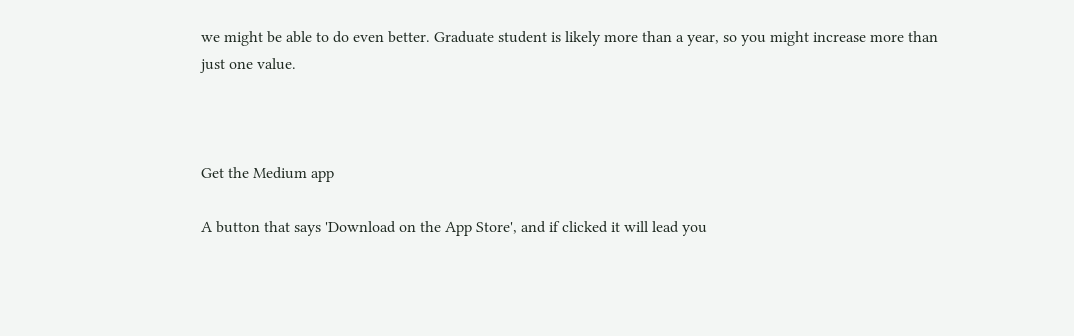we might be able to do even better. Graduate student is likely more than a year, so you might increase more than just one value.



Get the Medium app

A button that says 'Download on the App Store', and if clicked it will lead you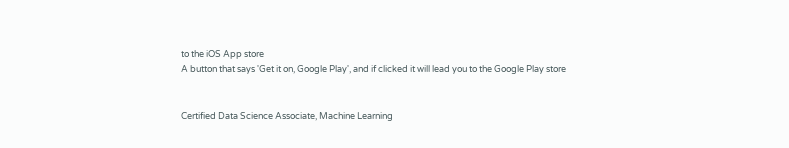to the iOS App store
A button that says 'Get it on, Google Play', and if clicked it will lead you to the Google Play store


Certified Data Science Associate, Machine Learning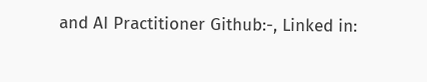and AI Practitioner Github:-, Linked in: